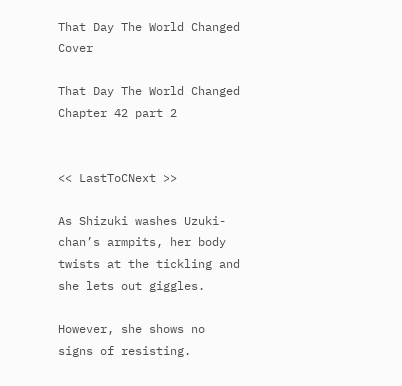That Day The World Changed Cover

That Day The World Changed Chapter 42 part 2


<< LastToCNext >>

As Shizuki washes Uzuki-chan’s armpits, her body twists at the tickling and she lets out giggles.

However, she shows no signs of resisting.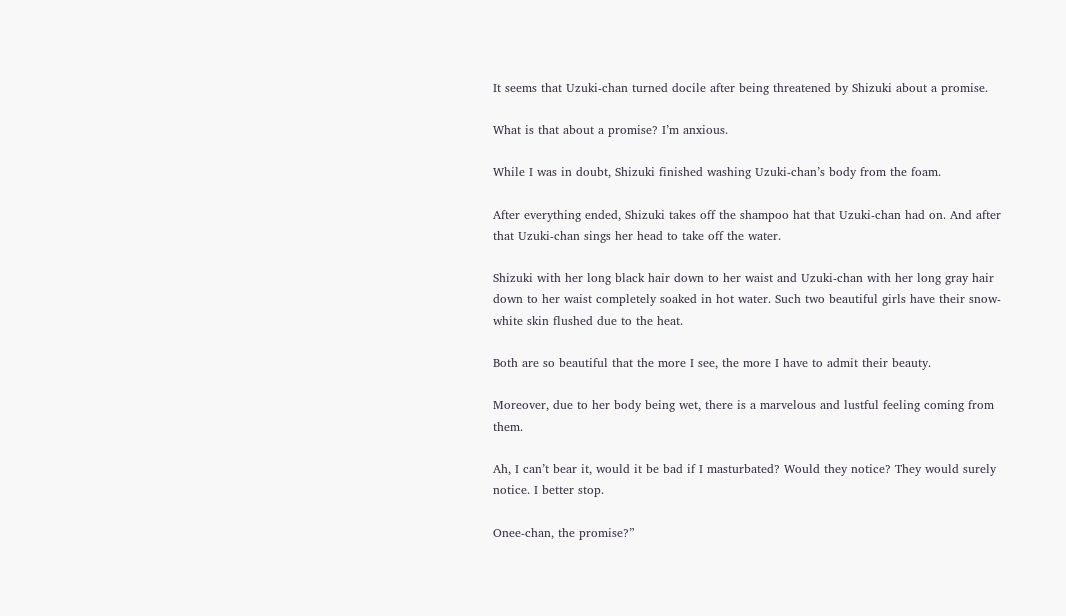It seems that Uzuki-chan turned docile after being threatened by Shizuki about a promise.

What is that about a promise? I’m anxious.

While I was in doubt, Shizuki finished washing Uzuki-chan’s body from the foam.

After everything ended, Shizuki takes off the shampoo hat that Uzuki-chan had on. And after that Uzuki-chan sings her head to take off the water.

Shizuki with her long black hair down to her waist and Uzuki-chan with her long gray hair down to her waist completely soaked in hot water. Such two beautiful girls have their snow-white skin flushed due to the heat.

Both are so beautiful that the more I see, the more I have to admit their beauty.

Moreover, due to her body being wet, there is a marvelous and lustful feeling coming from them.

Ah, I can’t bear it, would it be bad if I masturbated? Would they notice? They would surely notice. I better stop.

Onee-chan, the promise?”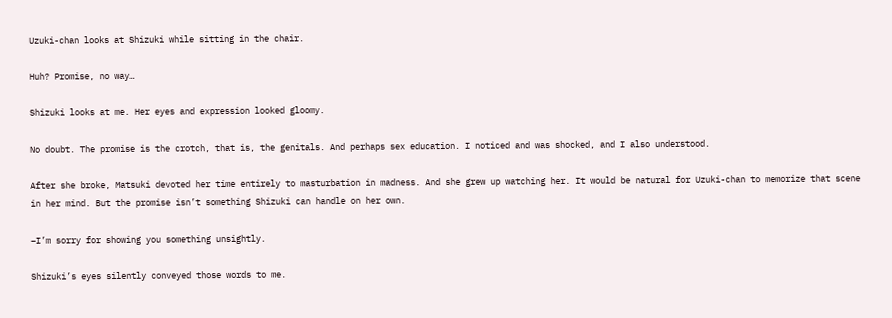Uzuki-chan looks at Shizuki while sitting in the chair.

Huh? Promise, no way…

Shizuki looks at me. Her eyes and expression looked gloomy.

No doubt. The promise is the crotch, that is, the genitals. And perhaps sex education. I noticed and was shocked, and I also understood.

After she broke, Matsuki devoted her time entirely to masturbation in madness. And she grew up watching her. It would be natural for Uzuki-chan to memorize that scene in her mind. But the promise isn’t something Shizuki can handle on her own.

–I’m sorry for showing you something unsightly.

Shizuki’s eyes silently conveyed those words to me.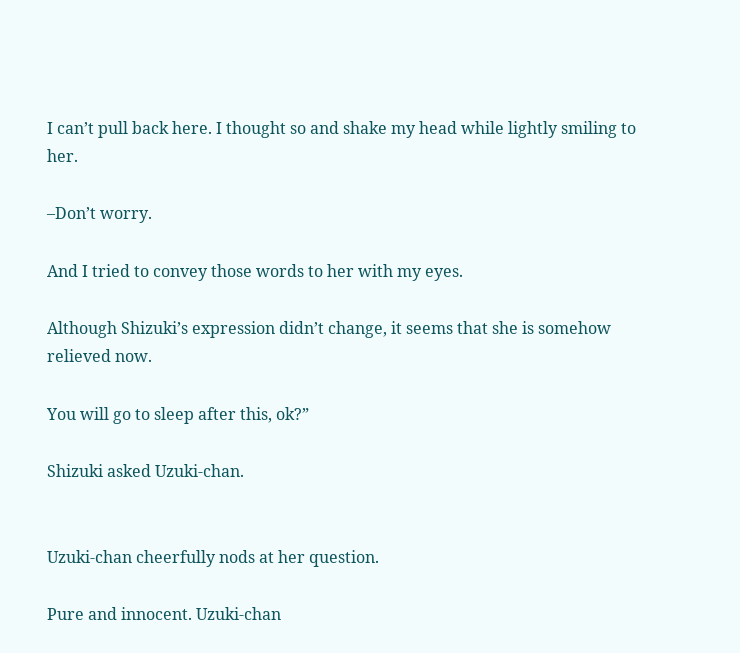I can’t pull back here. I thought so and shake my head while lightly smiling to her.

–Don’t worry.

And I tried to convey those words to her with my eyes.

Although Shizuki’s expression didn’t change, it seems that she is somehow relieved now.

You will go to sleep after this, ok?”

Shizuki asked Uzuki-chan.


Uzuki-chan cheerfully nods at her question.

Pure and innocent. Uzuki-chan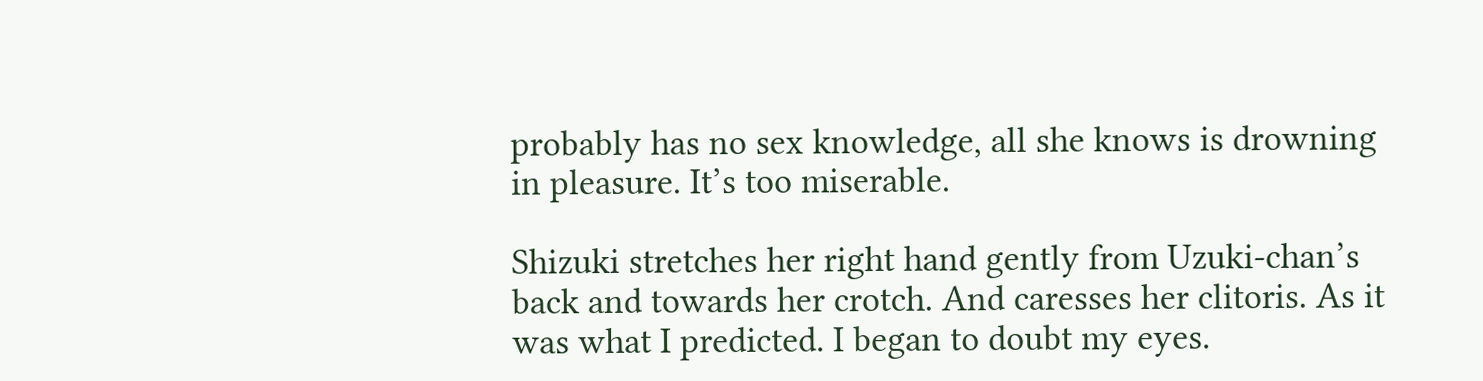probably has no sex knowledge, all she knows is drowning in pleasure. It’s too miserable.

Shizuki stretches her right hand gently from Uzuki-chan’s back and towards her crotch. And caresses her clitoris. As it was what I predicted. I began to doubt my eyes.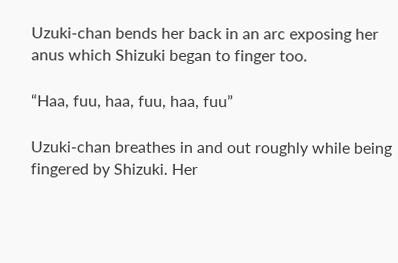Uzuki-chan bends her back in an arc exposing her anus which Shizuki began to finger too.

“Haa, fuu, haa, fuu, haa, fuu”

Uzuki-chan breathes in and out roughly while being fingered by Shizuki. Her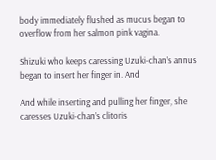body immediately flushed as mucus began to overflow from her salmon pink vagina.

Shizuki who keeps caressing Uzuki-chan’s annus began to insert her finger in. And

And while inserting and pulling her finger, she caresses Uzuki-chan’s clitoris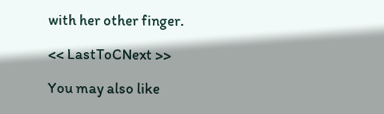with her other finger.

<< LastToCNext >>

You may also like